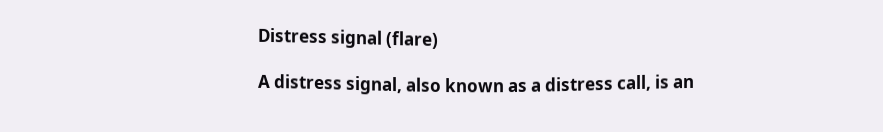Distress signal (flare)

A distress signal, also known as a distress call, is an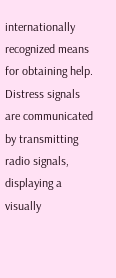internationally recognized means
for obtaining help. Distress signals are communicated by transmitting radio signals, displaying a visually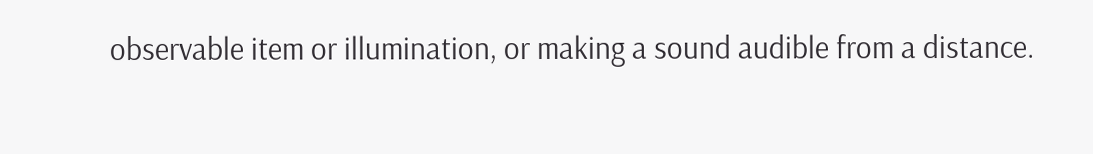observable item or illumination, or making a sound audible from a distance.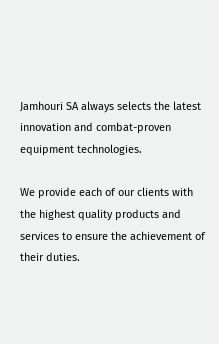Jamhouri SA always selects the latest innovation and combat-proven equipment technologies.

We provide each of our clients with the highest quality products and services to ensure the achievement of their duties.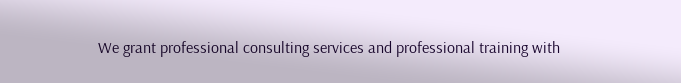We grant professional consulting services and professional training with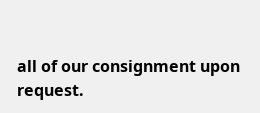all of our consignment upon request.